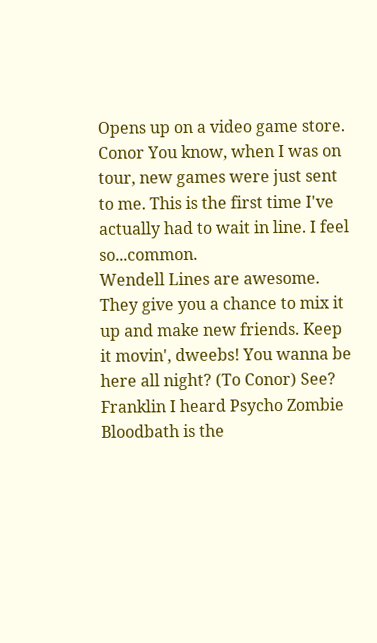Opens up on a video game store.
Conor You know, when I was on tour, new games were just sent to me. This is the first time I've actually had to wait in line. I feel so...common.
Wendell Lines are awesome. They give you a chance to mix it up and make new friends. Keep it movin', dweebs! You wanna be here all night? (To Conor) See?
Franklin I heard Psycho Zombie Bloodbath is the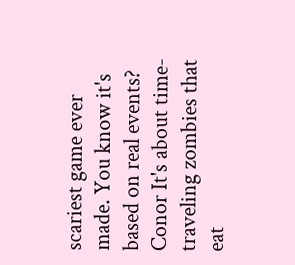scariest game ever made. You know it's based on real events?
Conor It's about time-traveling zombies that eat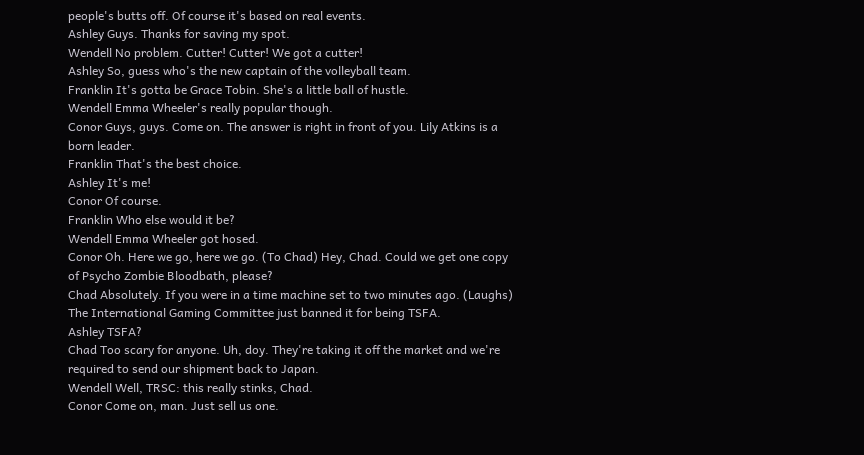people's butts off. Of course it's based on real events.
Ashley Guys. Thanks for saving my spot.
Wendell No problem. Cutter! Cutter! We got a cutter!
Ashley So, guess who's the new captain of the volleyball team.
Franklin It's gotta be Grace Tobin. She's a little ball of hustle.
Wendell Emma Wheeler's really popular though.
Conor Guys, guys. Come on. The answer is right in front of you. Lily Atkins is a born leader.
Franklin That's the best choice.
Ashley It's me!
Conor Of course.
Franklin Who else would it be?
Wendell Emma Wheeler got hosed.
Conor Oh. Here we go, here we go. (To Chad) Hey, Chad. Could we get one copy of Psycho Zombie Bloodbath, please?
Chad Absolutely. If you were in a time machine set to two minutes ago. (Laughs) The International Gaming Committee just banned it for being TSFA.
Ashley TSFA?
Chad Too scary for anyone. Uh, doy. They're taking it off the market and we're required to send our shipment back to Japan.
Wendell Well, TRSC: this really stinks, Chad.
Conor Come on, man. Just sell us one.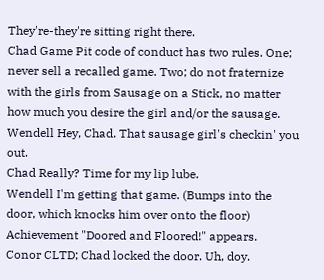They're-they're sitting right there.
Chad Game Pit code of conduct has two rules. One; never sell a recalled game. Two; do not fraternize with the girls from Sausage on a Stick, no matter how much you desire the girl and/or the sausage.
Wendell Hey, Chad. That sausage girl's checkin' you out.
Chad Really? Time for my lip lube.
Wendell I'm getting that game. (Bumps into the door, which knocks him over onto the floor)
Achievement "Doored and Floored!" appears.
Conor CLTD; Chad locked the door. Uh, doy.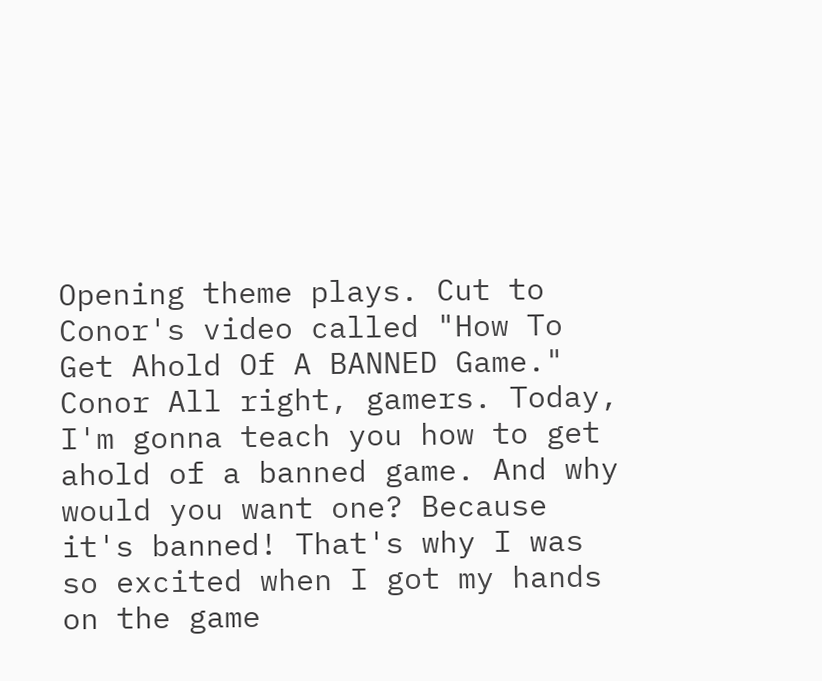Opening theme plays. Cut to Conor's video called "How To Get Ahold Of A BANNED Game."
Conor All right, gamers. Today, I'm gonna teach you how to get ahold of a banned game. And why would you want one? Because it's banned! That's why I was so excited when I got my hands on the game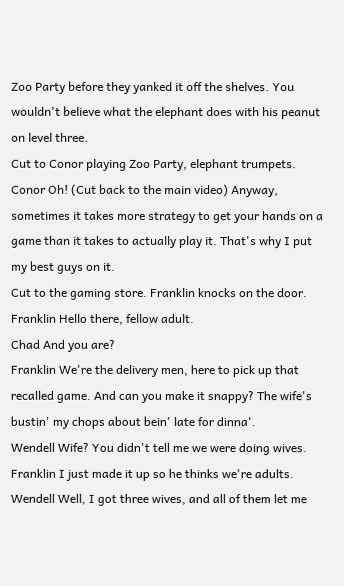Zoo Party before they yanked it off the shelves. You wouldn't believe what the elephant does with his peanut on level three.
Cut to Conor playing Zoo Party, elephant trumpets.
Conor Oh! (Cut back to the main video) Anyway, sometimes it takes more strategy to get your hands on a game than it takes to actually play it. That's why I put my best guys on it.
Cut to the gaming store. Franklin knocks on the door.
Franklin Hello there, fellow adult.
Chad And you are?
Franklin We're the delivery men, here to pick up that recalled game. And can you make it snappy? The wife's bustin' my chops about bein' late for dinna'.
Wendell Wife? You didn't tell me we were doing wives.
Franklin I just made it up so he thinks we're adults.
Wendell Well, I got three wives, and all of them let me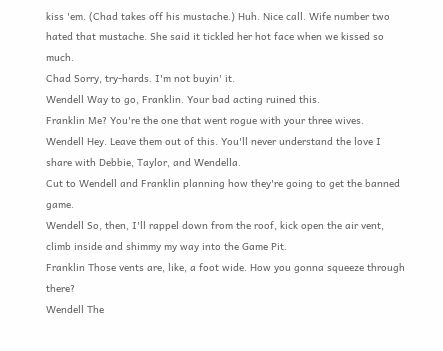kiss 'em. (Chad takes off his mustache.) Huh. Nice call. Wife number two hated that mustache. She said it tickled her hot face when we kissed so much.
Chad Sorry, try-hards. I'm not buyin' it.
Wendell Way to go, Franklin. Your bad acting ruined this.
Franklin Me? You're the one that went rogue with your three wives.
Wendell Hey. Leave them out of this. You'll never understand the love I share with Debbie, Taylor, and Wendella.
Cut to Wendell and Franklin planning how they're going to get the banned game.
Wendell So, then, I'll rappel down from the roof, kick open the air vent, climb inside and shimmy my way into the Game Pit.
Franklin Those vents are, like, a foot wide. How you gonna squeeze through there?
Wendell The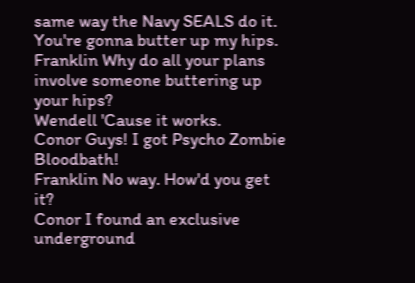same way the Navy SEALS do it. You're gonna butter up my hips.
Franklin Why do all your plans involve someone buttering up your hips?
Wendell 'Cause it works.
Conor Guys! I got Psycho Zombie Bloodbath!
Franklin No way. How'd you get it?
Conor I found an exclusive underground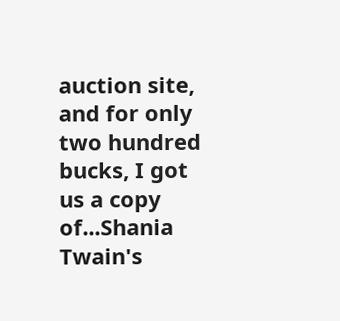auction site, and for only two hundred bucks, I got us a copy of...Shania Twain's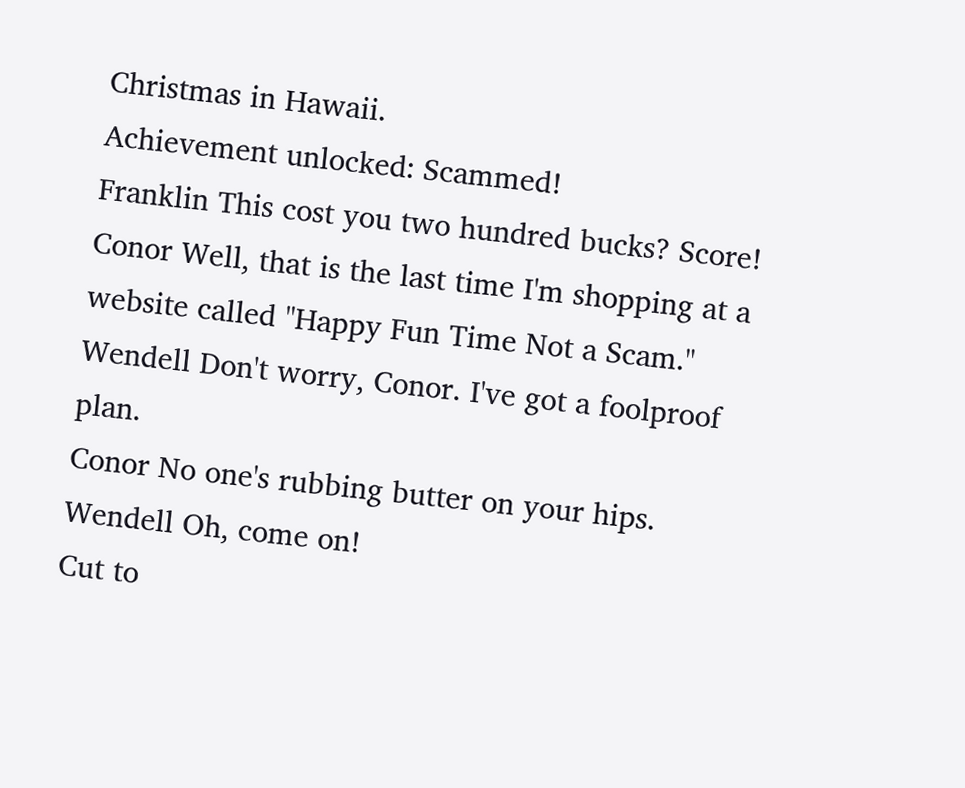Christmas in Hawaii.
Achievement unlocked: Scammed!
Franklin This cost you two hundred bucks? Score!
Conor Well, that is the last time I'm shopping at a website called "Happy Fun Time Not a Scam."
Wendell Don't worry, Conor. I've got a foolproof plan.
Conor No one's rubbing butter on your hips.
Wendell Oh, come on!
Cut to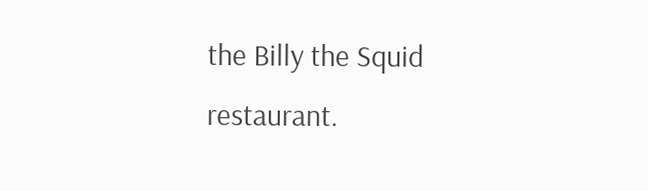the Billy the Squid restaurant.